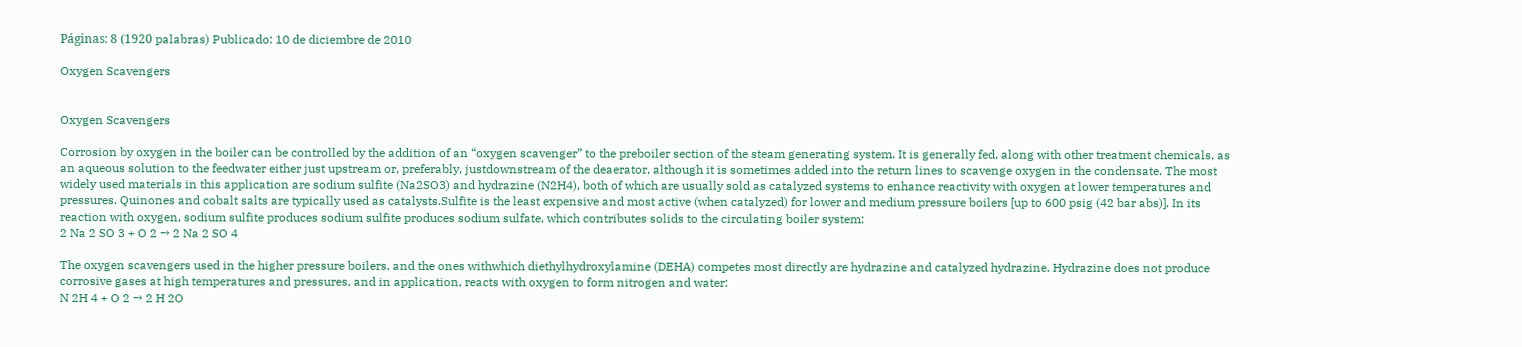Páginas: 8 (1920 palabras) Publicado: 10 de diciembre de 2010

Oxygen Scavengers


Oxygen Scavengers

Corrosion by oxygen in the boiler can be controlled by the addition of an “oxygen scavenger” to the preboiler section of the steam generating system. It is generally fed, along with other treatment chemicals, as an aqueous solution to the feedwater either just upstream or, preferably, justdownstream of the deaerator, although it is sometimes added into the return lines to scavenge oxygen in the condensate. The most widely used materials in this application are sodium sulfite (Na2SO3) and hydrazine (N2H4), both of which are usually sold as catalyzed systems to enhance reactivity with oxygen at lower temperatures and pressures. Quinones and cobalt salts are typically used as catalysts.Sulfite is the least expensive and most active (when catalyzed) for lower and medium pressure boilers [up to 600 psig (42 bar abs)]. In its reaction with oxygen, sodium sulfite produces sodium sulfite produces sodium sulfate, which contributes solids to the circulating boiler system:
2 Na 2 SO 3 + O 2 → 2 Na 2 SO 4

The oxygen scavengers used in the higher pressure boilers, and the ones withwhich diethylhydroxylamine (DEHA) competes most directly are hydrazine and catalyzed hydrazine. Hydrazine does not produce corrosive gases at high temperatures and pressures, and in application, reacts with oxygen to form nitrogen and water:
N 2H 4 + O 2 → 2 H 2O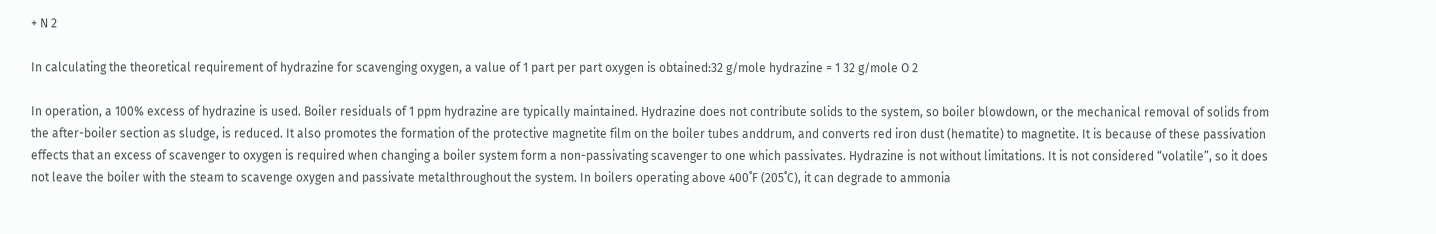+ N 2

In calculating the theoretical requirement of hydrazine for scavenging oxygen, a value of 1 part per part oxygen is obtained:32 g/mole hydrazine = 1 32 g/mole O 2

In operation, a 100% excess of hydrazine is used. Boiler residuals of 1 ppm hydrazine are typically maintained. Hydrazine does not contribute solids to the system, so boiler blowdown, or the mechanical removal of solids from the after-boiler section as sludge, is reduced. It also promotes the formation of the protective magnetite film on the boiler tubes anddrum, and converts red iron dust (hematite) to magnetite. It is because of these passivation effects that an excess of scavenger to oxygen is required when changing a boiler system form a non-passivating scavenger to one which passivates. Hydrazine is not without limitations. It is not considered “volatile”, so it does not leave the boiler with the steam to scavenge oxygen and passivate metalthroughout the system. In boilers operating above 400˚F (205˚C), it can degrade to ammonia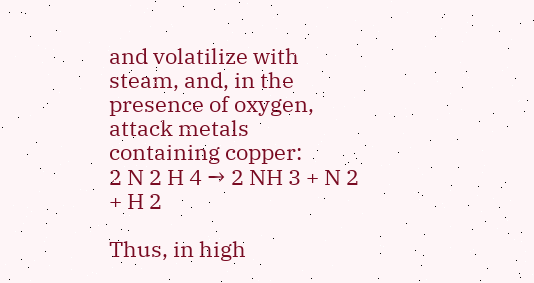and volatilize with steam, and, in the presence of oxygen, attack metals containing copper:
2 N 2 H 4 → 2 NH 3 + N 2 + H 2

Thus, in high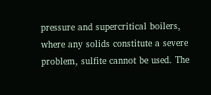pressure and supercritical boilers, where any solids constitute a severe problem, sulfite cannot be used. The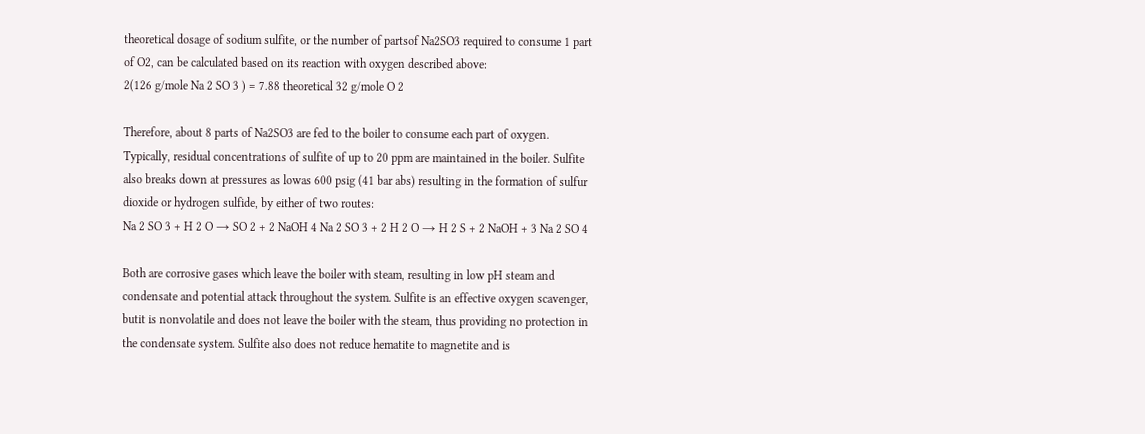theoretical dosage of sodium sulfite, or the number of partsof Na2SO3 required to consume 1 part of O2, can be calculated based on its reaction with oxygen described above:
2(126 g/mole Na 2 SO 3 ) = 7.88 theoretical 32 g/mole O 2

Therefore, about 8 parts of Na2SO3 are fed to the boiler to consume each part of oxygen. Typically, residual concentrations of sulfite of up to 20 ppm are maintained in the boiler. Sulfite also breaks down at pressures as lowas 600 psig (41 bar abs) resulting in the formation of sulfur dioxide or hydrogen sulfide, by either of two routes:
Na 2 SO 3 + H 2 O → SO 2 + 2 NaOH 4 Na 2 SO 3 + 2 H 2 O → H 2 S + 2 NaOH + 3 Na 2 SO 4

Both are corrosive gases which leave the boiler with steam, resulting in low pH steam and condensate and potential attack throughout the system. Sulfite is an effective oxygen scavenger, butit is nonvolatile and does not leave the boiler with the steam, thus providing no protection in the condensate system. Sulfite also does not reduce hematite to magnetite and is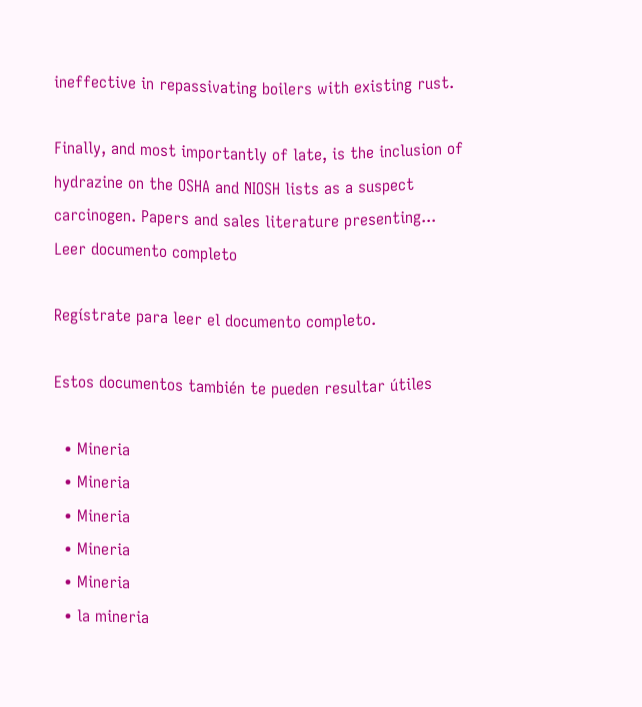ineffective in repassivating boilers with existing rust.

Finally, and most importantly of late, is the inclusion of hydrazine on the OSHA and NIOSH lists as a suspect carcinogen. Papers and sales literature presenting...
Leer documento completo

Regístrate para leer el documento completo.

Estos documentos también te pueden resultar útiles

  • Mineria
  • Mineria
  • Mineria
  • Mineria
  • Mineria
  • la mineria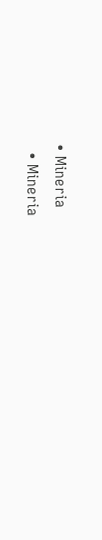• Mineria
  • Mineria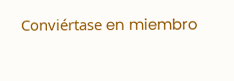Conviértase en miembro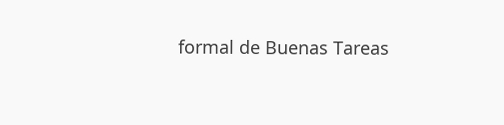formal de Buenas Tareas